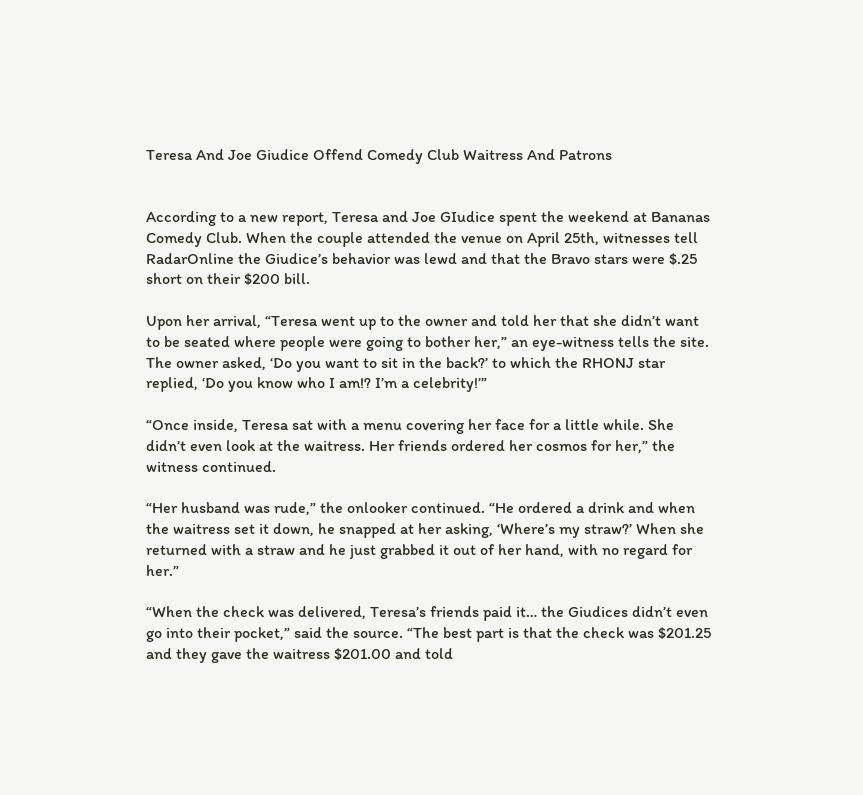Teresa And Joe Giudice Offend Comedy Club Waitress And Patrons


According to a new report, Teresa and Joe GIudice spent the weekend at Bananas Comedy Club. When the couple attended the venue on April 25th, witnesses tell RadarOnline the Giudice’s behavior was lewd and that the Bravo stars were $.25 short on their $200 bill.

Upon her arrival, “Teresa went up to the owner and told her that she didn’t want to be seated where people were going to bother her,” an eye-witness tells the site. The owner asked, ‘Do you want to sit in the back?’ to which the RHONJ star replied, ‘Do you know who I am!? I’m a celebrity!’”

“Once inside, Teresa sat with a menu covering her face for a little while. She didn’t even look at the waitress. Her friends ordered her cosmos for her,” the witness continued.

“Her husband was rude,” the onlooker continued. “He ordered a drink and when the waitress set it down, he snapped at her asking, ‘Where’s my straw?’ When she returned with a straw and he just grabbed it out of her hand, with no regard for her.”

“When the check was delivered, Teresa’s friends paid it… the Giudices didn’t even go into their pocket,” said the source. “The best part is that the check was $201.25 and they gave the waitress $201.00 and told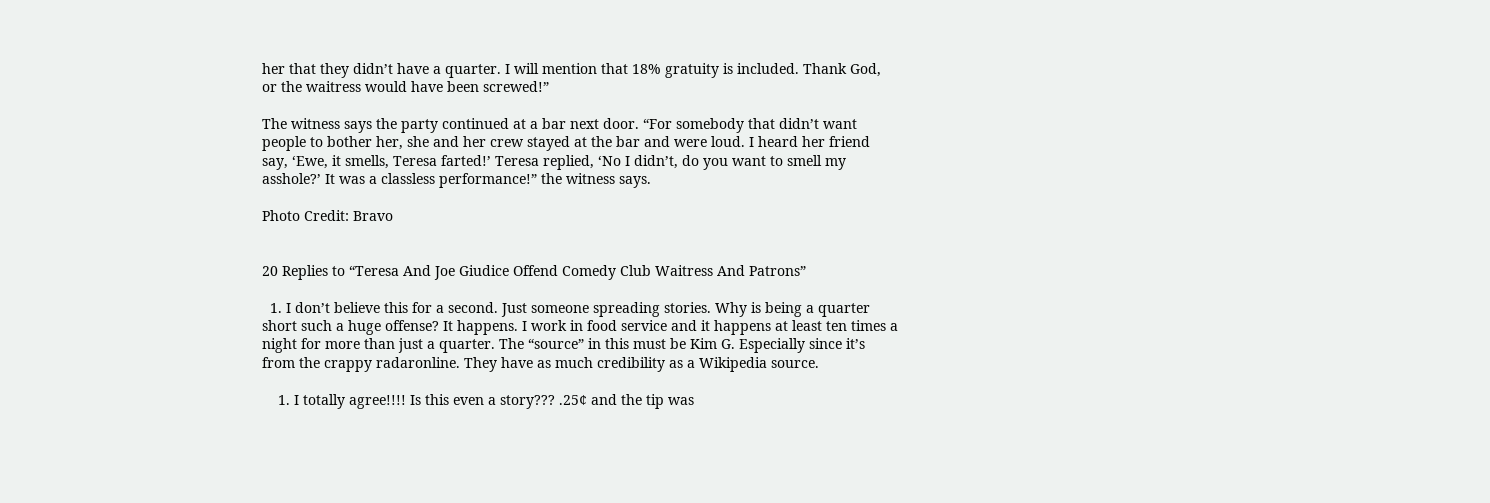her that they didn’t have a quarter. I will mention that 18% gratuity is included. Thank God, or the waitress would have been screwed!”

The witness says the party continued at a bar next door. “For somebody that didn’t want people to bother her, she and her crew stayed at the bar and were loud. I heard her friend say, ‘Ewe, it smells, Teresa farted!’ Teresa replied, ‘No I didn’t, do you want to smell my asshole?’ It was a classless performance!” the witness says.

Photo Credit: Bravo


20 Replies to “Teresa And Joe Giudice Offend Comedy Club Waitress And Patrons”

  1. I don’t believe this for a second. Just someone spreading stories. Why is being a quarter short such a huge offense? It happens. I work in food service and it happens at least ten times a night for more than just a quarter. The “source” in this must be Kim G. Especially since it’s from the crappy radaronline. They have as much credibility as a Wikipedia source.

    1. I totally agree!!!! Is this even a story??? .25¢ and the tip was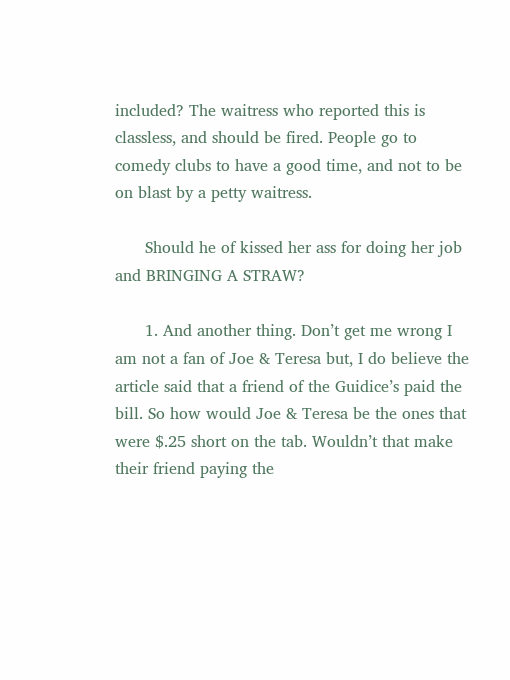included? The waitress who reported this is classless, and should be fired. People go to comedy clubs to have a good time, and not to be on blast by a petty waitress.

      Should he of kissed her ass for doing her job and BRINGING A STRAW?

      1. And another thing. Don’t get me wrong I am not a fan of Joe & Teresa but, I do believe the article said that a friend of the Guidice’s paid the bill. So how would Joe & Teresa be the ones that were $.25 short on the tab. Wouldn’t that make their friend paying the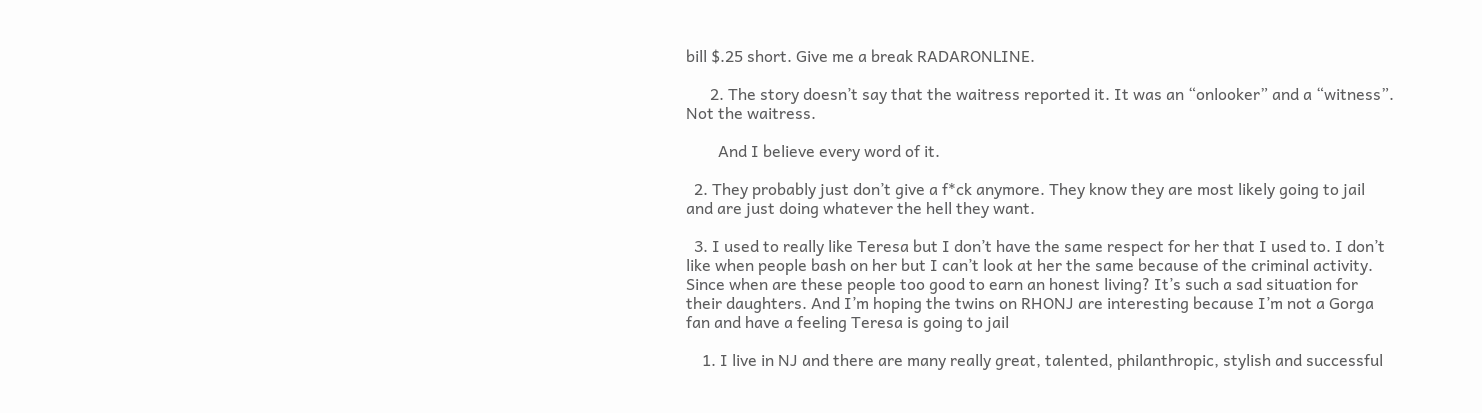bill $.25 short. Give me a break RADARONLINE.

      2. The story doesn’t say that the waitress reported it. It was an “onlooker” and a “witness”. Not the waitress.

        And I believe every word of it.

  2. They probably just don’t give a f*ck anymore. They know they are most likely going to jail and are just doing whatever the hell they want.

  3. I used to really like Teresa but I don’t have the same respect for her that I used to. I don’t like when people bash on her but I can’t look at her the same because of the criminal activity. Since when are these people too good to earn an honest living? It’s such a sad situation for their daughters. And I’m hoping the twins on RHONJ are interesting because I’m not a Gorga fan and have a feeling Teresa is going to jail

    1. I live in NJ and there are many really great, talented, philanthropic, stylish and successful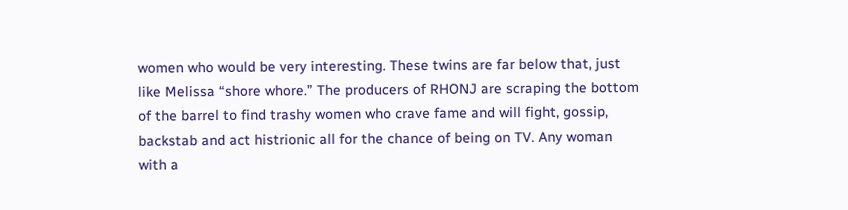women who would be very interesting. These twins are far below that, just like Melissa “shore whore.” The producers of RHONJ are scraping the bottom of the barrel to find trashy women who crave fame and will fight, gossip, backstab and act histrionic all for the chance of being on TV. Any woman with a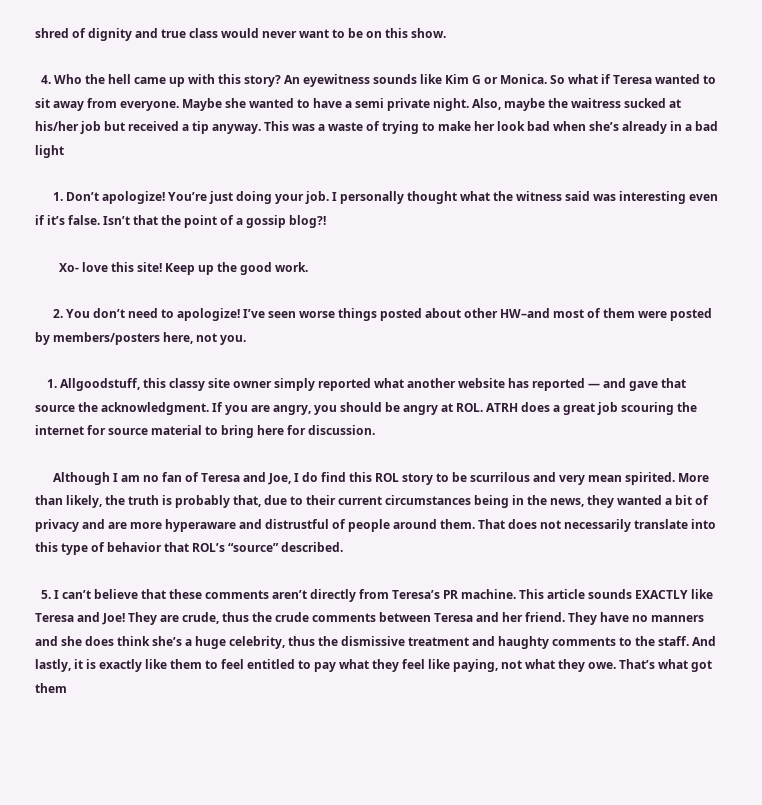shred of dignity and true class would never want to be on this show.

  4. Who the hell came up with this story? An eyewitness sounds like Kim G or Monica. So what if Teresa wanted to sit away from everyone. Maybe she wanted to have a semi private night. Also, maybe the waitress sucked at his/her job but received a tip anyway. This was a waste of trying to make her look bad when she’s already in a bad light

      1. Don’t apologize! You’re just doing your job. I personally thought what the witness said was interesting even if it’s false. Isn’t that the point of a gossip blog?!

        Xo- love this site! Keep up the good work.

      2. You don’t need to apologize! I’ve seen worse things posted about other HW–and most of them were posted by members/posters here, not you.

    1. Allgoodstuff, this classy site owner simply reported what another website has reported — and gave that source the acknowledgment. If you are angry, you should be angry at ROL. ATRH does a great job scouring the internet for source material to bring here for discussion.

      Although I am no fan of Teresa and Joe, I do find this ROL story to be scurrilous and very mean spirited. More than likely, the truth is probably that, due to their current circumstances being in the news, they wanted a bit of privacy and are more hyperaware and distrustful of people around them. That does not necessarily translate into this type of behavior that ROL’s “source” described.

  5. I can’t believe that these comments aren’t directly from Teresa’s PR machine. This article sounds EXACTLY like Teresa and Joe! They are crude, thus the crude comments between Teresa and her friend. They have no manners and she does think she’s a huge celebrity, thus the dismissive treatment and haughty comments to the staff. And lastly, it is exactly like them to feel entitled to pay what they feel like paying, not what they owe. That’s what got them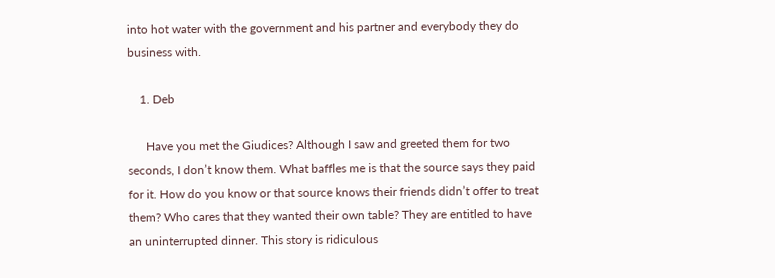into hot water with the government and his partner and everybody they do business with.

    1. Deb

      Have you met the Giudices? Although I saw and greeted them for two seconds, I don’t know them. What baffles me is that the source says they paid for it. How do you know or that source knows their friends didn’t offer to treat them? Who cares that they wanted their own table? They are entitled to have an uninterrupted dinner. This story is ridiculous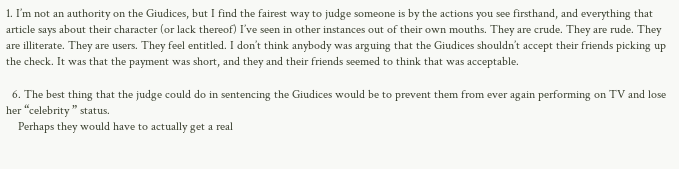1. I’m not an authority on the Giudices, but I find the fairest way to judge someone is by the actions you see firsthand, and everything that article says about their character (or lack thereof) I’ve seen in other instances out of their own mouths. They are crude. They are rude. They are illiterate. They are users. They feel entitled. I don’t think anybody was arguing that the Giudices shouldn’t accept their friends picking up the check. It was that the payment was short, and they and their friends seemed to think that was acceptable.

  6. The best thing that the judge could do in sentencing the Giudices would be to prevent them from ever again performing on TV and lose her “celebrity ” status.
    Perhaps they would have to actually get a real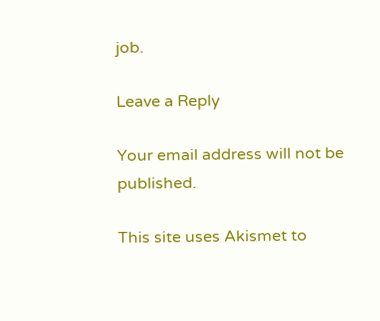job.

Leave a Reply

Your email address will not be published.

This site uses Akismet to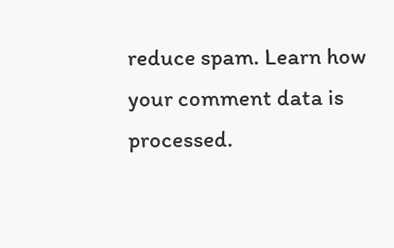reduce spam. Learn how your comment data is processed.